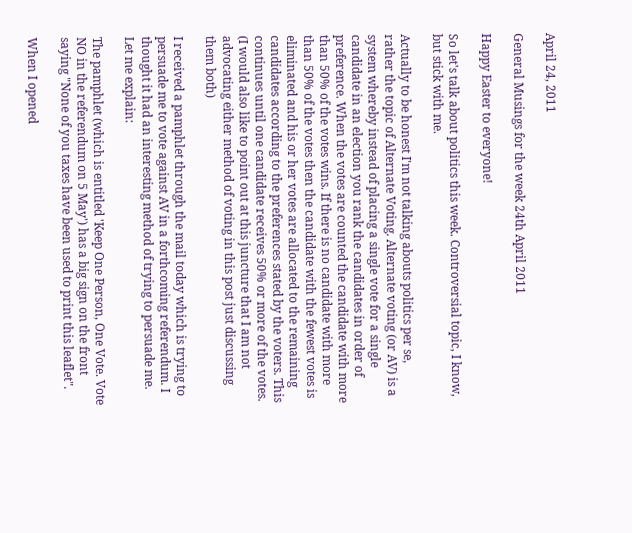April 24, 2011

General Musings for the week 24th April 2011

Happy Easter to everyone!

So let's talk about politics this week. Controversial topic, I know, but stick with me.

Actually to be honest I'm not talking abouts politics per se, rather the topic of Alternate Voting. Alternate voting (or AV) is a system whereby instead of placing a single vote for a single candidate in an election you rank the candidates in order of preference. When the votes are counted the candidate with more than 50% of the votes wins. If there is no candidate with more than 50% of the votes then the candidate with the fewest votes is eliminated and his or her votes are allocated to the remaining candidates according to the preferences stated by the voters. This continues until one candidate receives 50% or more of the votes. (I would also like to point out at this juncture that I am not advocating either method of voting in this post just discussing them both)

I received a pamphlet through the mail today which is trying to persuade me to vote against AV in a forthcoming referendum. I thought it had an interesting method of trying to persuade me. Let me explain:

The pamphlet (which is entitled 'Keep One Person, One Vote. Vote NO in the referendum on 5 May') has a big sign on the front saying "None of you taxes have been used to print this leaflet".

When I opened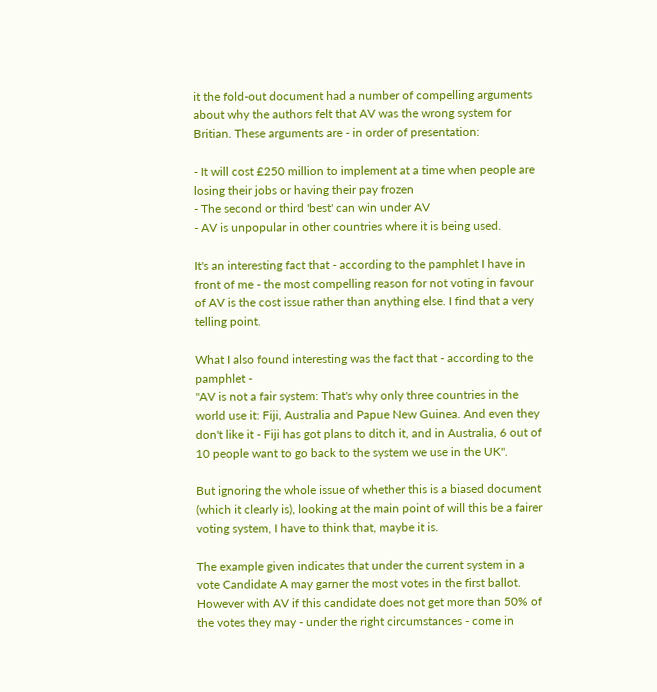it the fold-out document had a number of compelling arguments about why the authors felt that AV was the wrong system for Britian. These arguments are - in order of presentation:

- It will cost £250 million to implement at a time when people are losing their jobs or having their pay frozen
- The second or third 'best' can win under AV
- AV is unpopular in other countries where it is being used.

It's an interesting fact that - according to the pamphlet I have in front of me - the most compelling reason for not voting in favour of AV is the cost issue rather than anything else. I find that a very telling point.

What I also found interesting was the fact that - according to the pamphlet -
"AV is not a fair system: That's why only three countries in the world use it: Fiji, Australia and Papue New Guinea. And even they don't like it - Fiji has got plans to ditch it, and in Australia, 6 out of 10 people want to go back to the system we use in the UK".

But ignoring the whole issue of whether this is a biased document (which it clearly is), looking at the main point of will this be a fairer voting system, I have to think that, maybe it is.

The example given indicates that under the current system in a vote Candidate A may garner the most votes in the first ballot. However with AV if this candidate does not get more than 50% of the votes they may - under the right circumstances - come in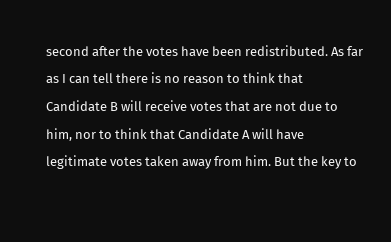second after the votes have been redistributed. As far as I can tell there is no reason to think that Candidate B will receive votes that are not due to him, nor to think that Candidate A will have legitimate votes taken away from him. But the key to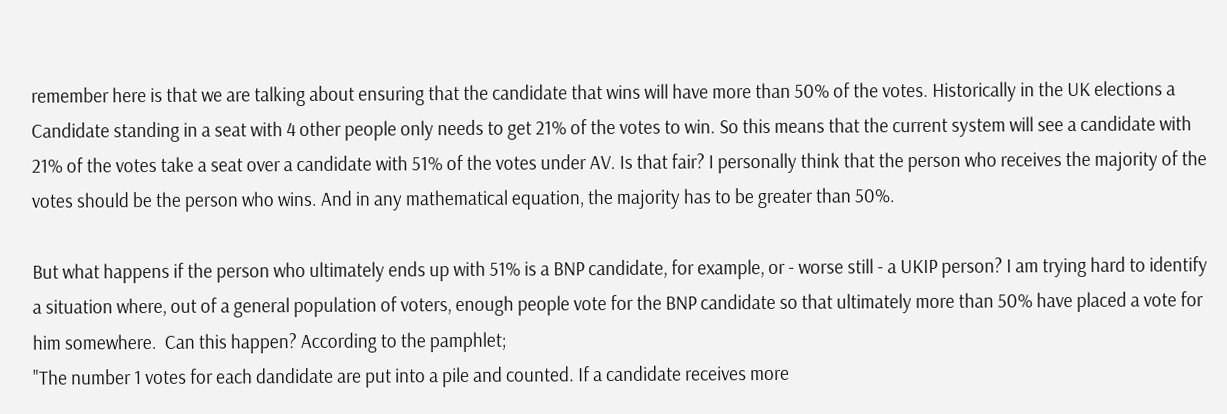remember here is that we are talking about ensuring that the candidate that wins will have more than 50% of the votes. Historically in the UK elections a Candidate standing in a seat with 4 other people only needs to get 21% of the votes to win. So this means that the current system will see a candidate with 21% of the votes take a seat over a candidate with 51% of the votes under AV. Is that fair? I personally think that the person who receives the majority of the votes should be the person who wins. And in any mathematical equation, the majority has to be greater than 50%.

But what happens if the person who ultimately ends up with 51% is a BNP candidate, for example, or - worse still - a UKIP person? I am trying hard to identify a situation where, out of a general population of voters, enough people vote for the BNP candidate so that ultimately more than 50% have placed a vote for him somewhere.  Can this happen? According to the pamphlet;
"The number 1 votes for each dandidate are put into a pile and counted. If a candidate receives more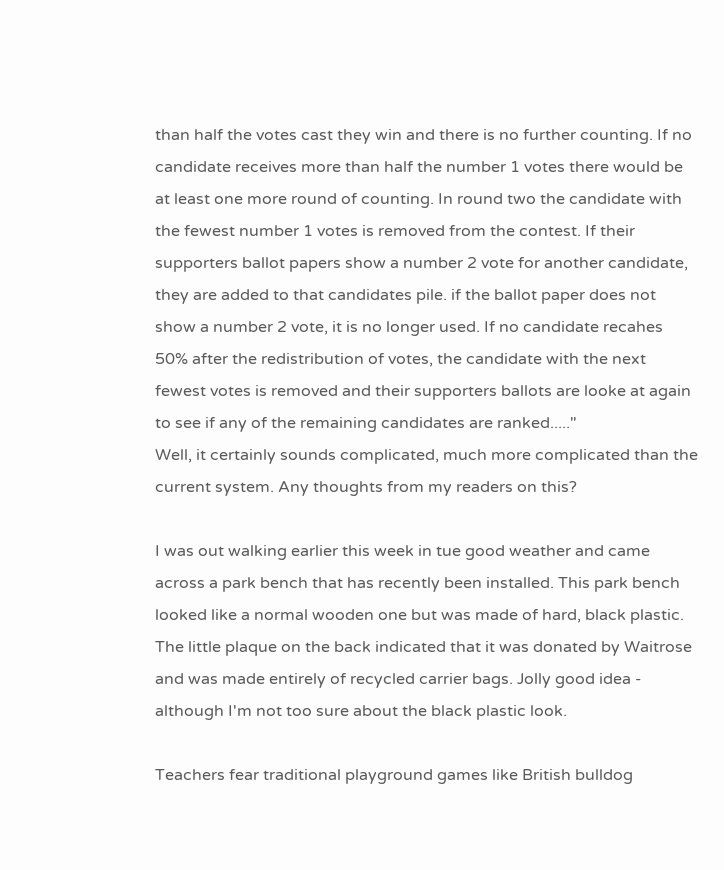than half the votes cast they win and there is no further counting. If no candidate receives more than half the number 1 votes there would be at least one more round of counting. In round two the candidate with the fewest number 1 votes is removed from the contest. If their supporters ballot papers show a number 2 vote for another candidate, they are added to that candidates pile. if the ballot paper does not show a number 2 vote, it is no longer used. If no candidate recahes 50% after the redistribution of votes, the candidate with the next fewest votes is removed and their supporters ballots are looke at again to see if any of the remaining candidates are ranked....."
Well, it certainly sounds complicated, much more complicated than the current system. Any thoughts from my readers on this?

I was out walking earlier this week in tue good weather and came across a park bench that has recently been installed. This park bench looked like a normal wooden one but was made of hard, black plastic. The little plaque on the back indicated that it was donated by Waitrose and was made entirely of recycled carrier bags. Jolly good idea - although I'm not too sure about the black plastic look.

Teachers fear traditional playground games like British bulldog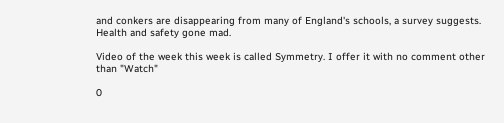and conkers are disappearing from many of England's schools, a survey suggests. Health and safety gone mad.

Video of the week this week is called Symmetry. I offer it with no comment other than "Watch"

0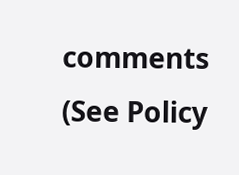comments (See Policy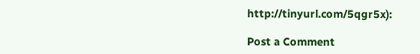http://tinyurl.com/5qgr5x):

Post a Comment